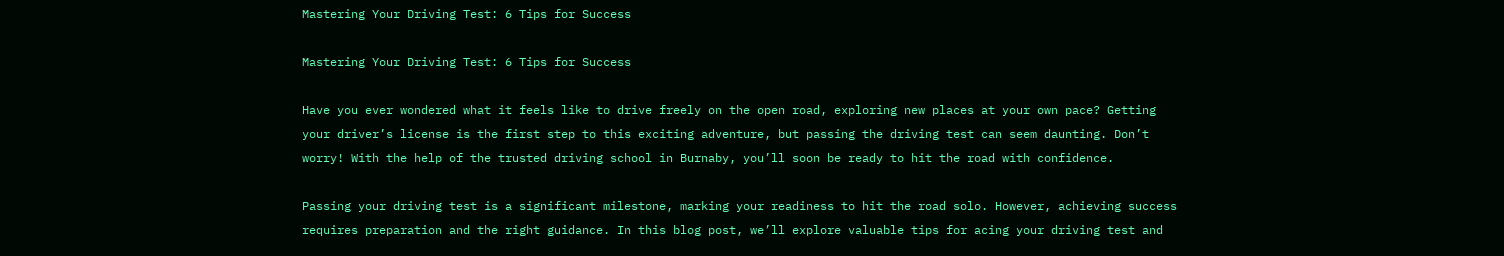Mastering Your Driving Test: 6 Tips for Success

Mastering Your Driving Test: 6 Tips for Success

Have you ever wondered what it feels like to drive freely on the open road, exploring new places at your own pace? Getting your driver’s license is the first step to this exciting adventure, but passing the driving test can seem daunting. Don’t worry! With the help of the trusted driving school in Burnaby, you’ll soon be ready to hit the road with confidence.

Passing your driving test is a significant milestone, marking your readiness to hit the road solo. However, achieving success requires preparation and the right guidance. In this blog post, we’ll explore valuable tips for acing your driving test and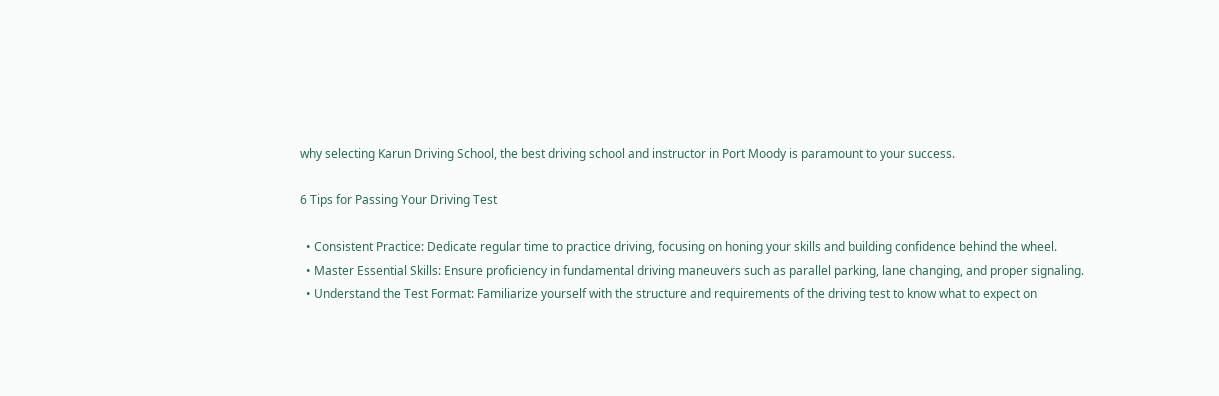why selecting Karun Driving School, the best driving school and instructor in Port Moody is paramount to your success.

6 Tips for Passing Your Driving Test

  • Consistent Practice: Dedicate regular time to practice driving, focusing on honing your skills and building confidence behind the wheel.
  • Master Essential Skills: Ensure proficiency in fundamental driving maneuvers such as parallel parking, lane changing, and proper signaling.
  • Understand the Test Format: Familiarize yourself with the structure and requirements of the driving test to know what to expect on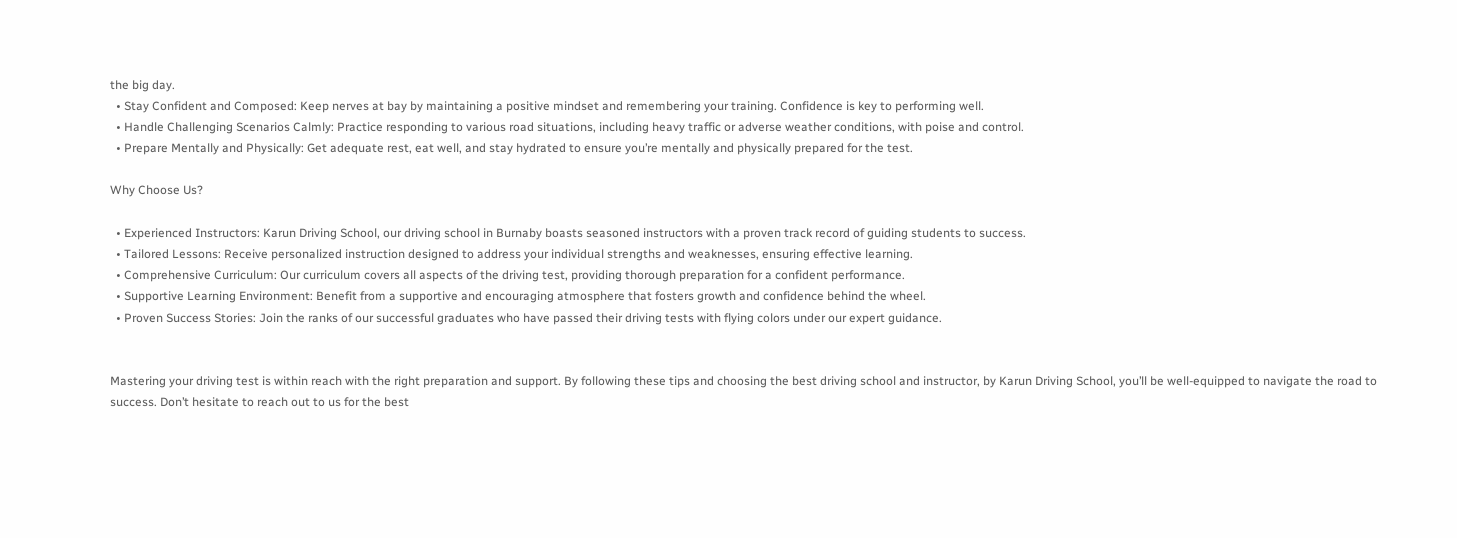the big day.
  • Stay Confident and Composed: Keep nerves at bay by maintaining a positive mindset and remembering your training. Confidence is key to performing well.
  • Handle Challenging Scenarios Calmly: Practice responding to various road situations, including heavy traffic or adverse weather conditions, with poise and control.
  • Prepare Mentally and Physically: Get adequate rest, eat well, and stay hydrated to ensure you’re mentally and physically prepared for the test.

Why Choose Us?

  • Experienced Instructors: Karun Driving School, our driving school in Burnaby boasts seasoned instructors with a proven track record of guiding students to success.
  • Tailored Lessons: Receive personalized instruction designed to address your individual strengths and weaknesses, ensuring effective learning.
  • Comprehensive Curriculum: Our curriculum covers all aspects of the driving test, providing thorough preparation for a confident performance.
  • Supportive Learning Environment: Benefit from a supportive and encouraging atmosphere that fosters growth and confidence behind the wheel.
  • Proven Success Stories: Join the ranks of our successful graduates who have passed their driving tests with flying colors under our expert guidance.


Mastering your driving test is within reach with the right preparation and support. By following these tips and choosing the best driving school and instructor, by Karun Driving School, you’ll be well-equipped to navigate the road to success. Don’t hesitate to reach out to us for the best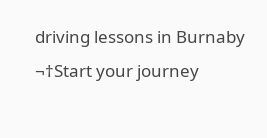driving lessons in Burnaby ¬†Start your journey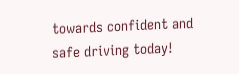towards confident and safe driving today!